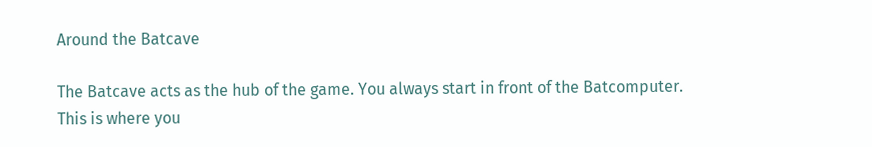Around the Batcave

The Batcave acts as the hub of the game. You always start in front of the Batcomputer. This is where you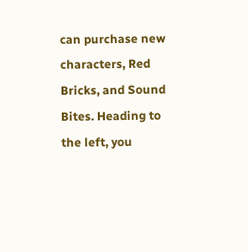can purchase new characters, Red Bricks, and Sound Bites. Heading to the left, you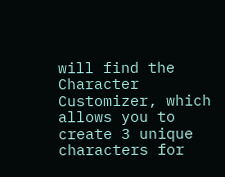will find the Character Customizer, which allows you to create 3 unique characters for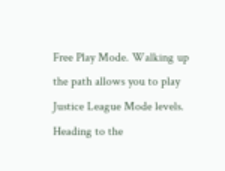Free Play Mode. Walking up the path allows you to play Justice League Mode levels. Heading to the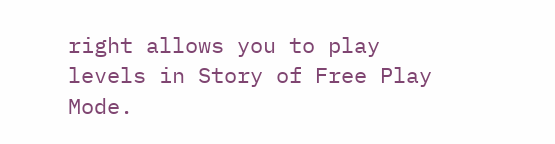right allows you to play levels in Story of Free Play Mode.